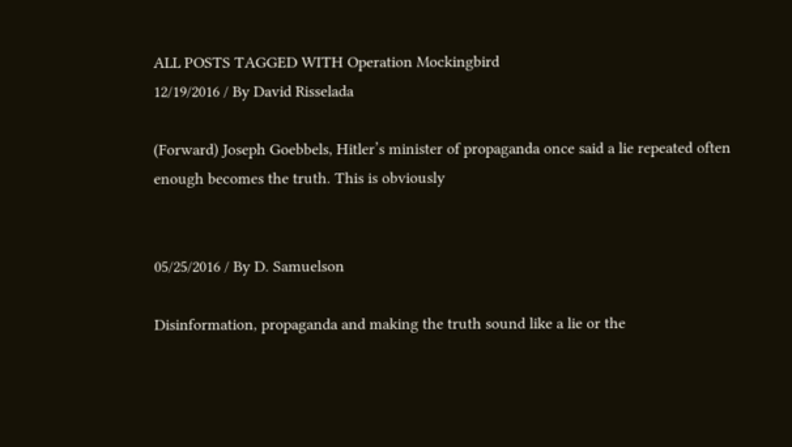ALL POSTS TAGGED WITH Operation Mockingbird
12/19/2016 / By David Risselada

(Forward) Joseph Goebbels, Hitler’s minister of propaganda once said a lie repeated often enough becomes the truth. This is obviously


05/25/2016 / By D. Samuelson

Disinformation, propaganda and making the truth sound like a lie or the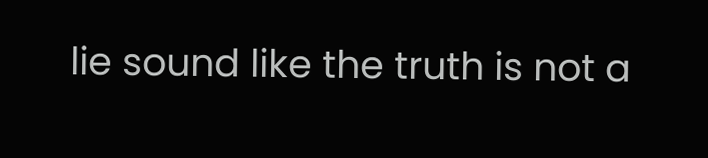lie sound like the truth is not a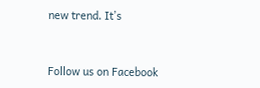new trend. It’s


Follow us on Facebook